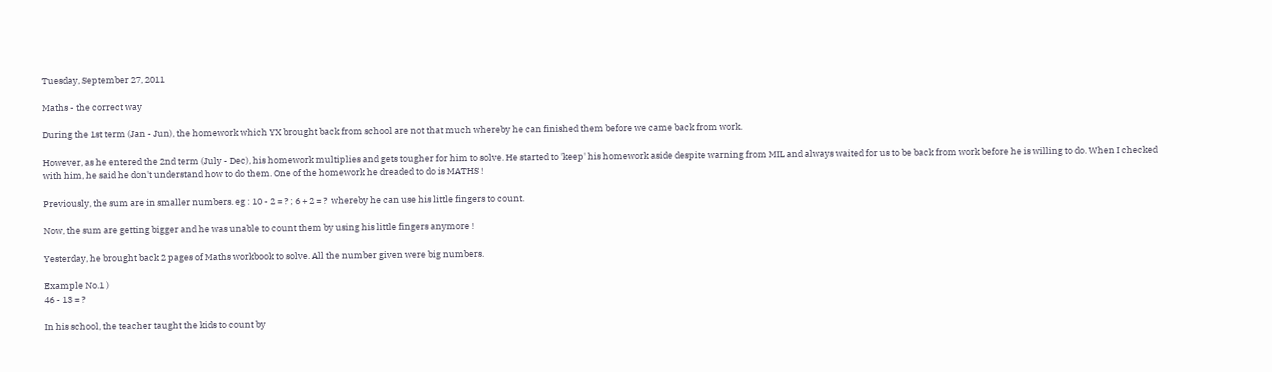Tuesday, September 27, 2011

Maths - the correct way

During the 1st term (Jan - Jun), the homework which YX brought back from school are not that much whereby he can finished them before we came back from work.

However, as he entered the 2nd term (July - Dec), his homework multiplies and gets tougher for him to solve. He started to 'keep' his homework aside despite warning from MIL and always waited for us to be back from work before he is willing to do. When I checked with him, he said he don't understand how to do them. One of the homework he dreaded to do is MATHS !

Previously, the sum are in smaller numbers. eg : 10 - 2 = ? ; 6 + 2 = ?  whereby he can use his little fingers to count.

Now, the sum are getting bigger and he was unable to count them by using his little fingers anymore !

Yesterday, he brought back 2 pages of Maths workbook to solve. All the number given were big numbers.

Example No.1 )
46 - 13 = ?

In his school, the teacher taught the kids to count by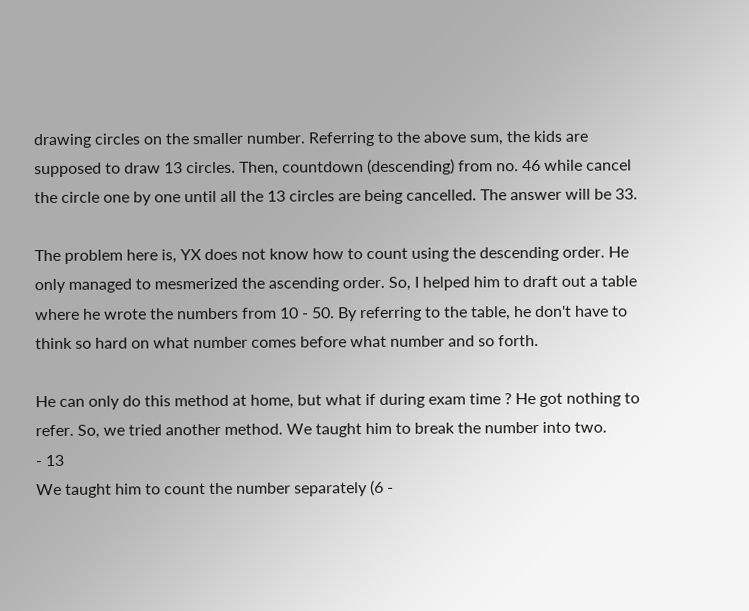drawing circles on the smaller number. Referring to the above sum, the kids are supposed to draw 13 circles. Then, countdown (descending) from no. 46 while cancel the circle one by one until all the 13 circles are being cancelled. The answer will be 33.

The problem here is, YX does not know how to count using the descending order. He only managed to mesmerized the ascending order. So, I helped him to draft out a table where he wrote the numbers from 10 - 50. By referring to the table, he don't have to think so hard on what number comes before what number and so forth.

He can only do this method at home, but what if during exam time ? He got nothing to refer. So, we tried another method. We taught him to break the number into two.
- 13
We taught him to count the number separately (6 -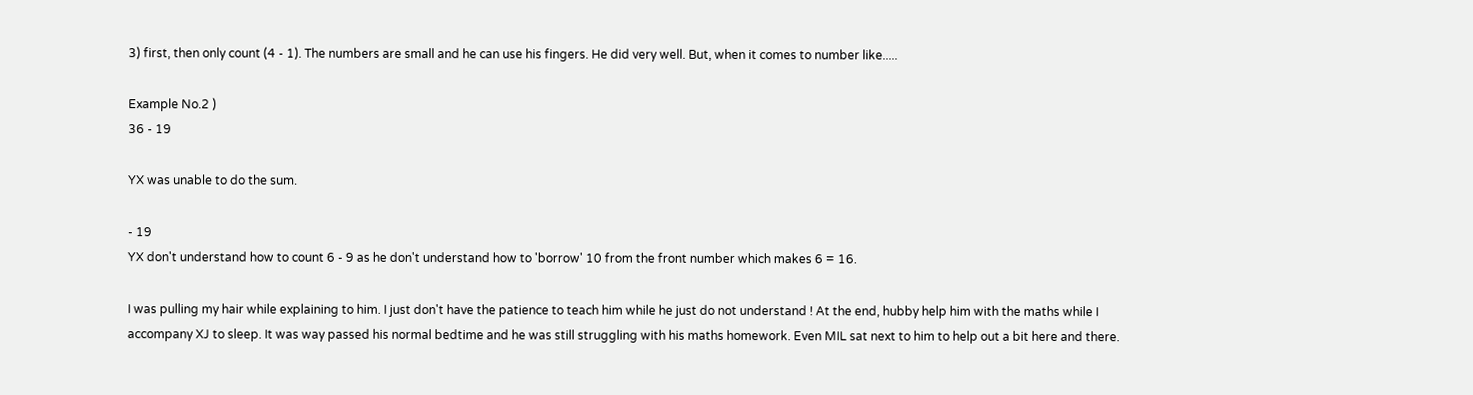3) first, then only count (4 - 1). The numbers are small and he can use his fingers. He did very well. But, when it comes to number like.....

Example No.2 )
36 - 19

YX was unable to do the sum.

- 19
YX don't understand how to count 6 - 9 as he don't understand how to 'borrow' 10 from the front number which makes 6 = 16.

I was pulling my hair while explaining to him. I just don't have the patience to teach him while he just do not understand ! At the end, hubby help him with the maths while I accompany XJ to sleep. It was way passed his normal bedtime and he was still struggling with his maths homework. Even MIL sat next to him to help out a bit here and there.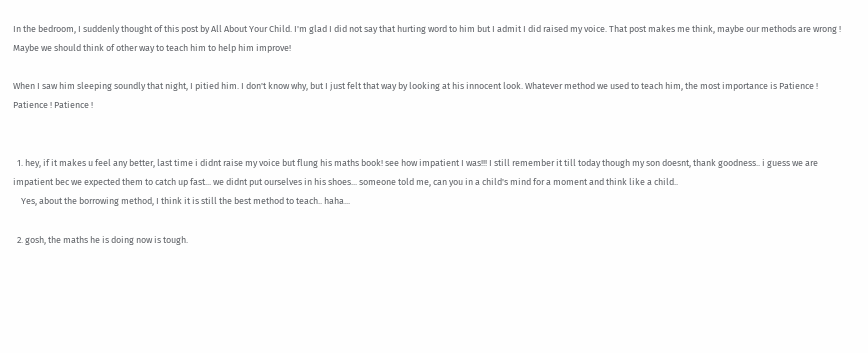In the bedroom, I suddenly thought of this post by All About Your Child. I'm glad I did not say that hurting word to him but I admit I did raised my voice. That post makes me think, maybe our methods are wrong ! Maybe we should think of other way to teach him to help him improve!

When I saw him sleeping soundly that night, I pitied him. I don't know why, but I just felt that way by looking at his innocent look. Whatever method we used to teach him, the most importance is Patience ! Patience ! Patience !


  1. hey, if it makes u feel any better, last time i didnt raise my voice but flung his maths book! see how impatient I was!!! I still remember it till today though my son doesnt, thank goodness.. i guess we are impatient bec we expected them to catch up fast... we didnt put ourselves in his shoes... someone told me, can you in a child's mind for a moment and think like a child..
    Yes, about the borrowing method, I think it is still the best method to teach.. haha...

  2. gosh, the maths he is doing now is tough.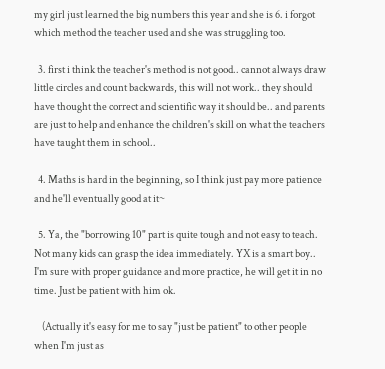my girl just learned the big numbers this year and she is 6. i forgot which method the teacher used and she was struggling too.

  3. first i think the teacher's method is not good.. cannot always draw little circles and count backwards, this will not work.. they should have thought the correct and scientific way it should be.. and parents are just to help and enhance the children's skill on what the teachers have taught them in school..

  4. Maths is hard in the beginning, so I think just pay more patience and he'll eventually good at it~

  5. Ya, the "borrowing 10" part is quite tough and not easy to teach. Not many kids can grasp the idea immediately. YX is a smart boy.. I'm sure with proper guidance and more practice, he will get it in no time. Just be patient with him ok.

    (Actually it's easy for me to say "just be patient" to other people when I'm just as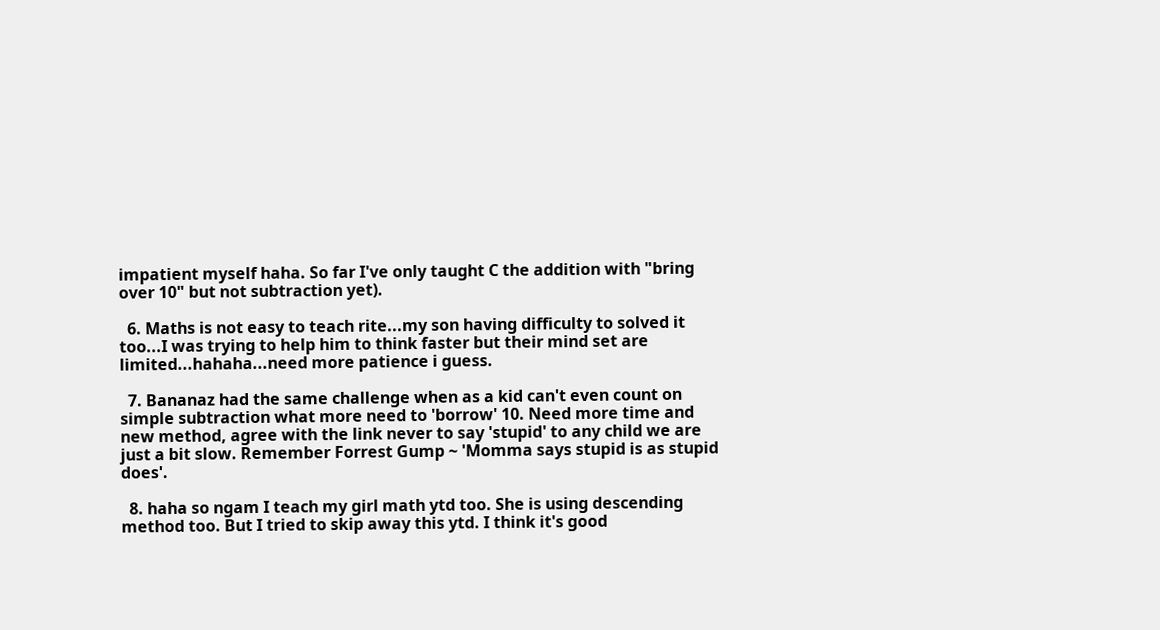impatient myself haha. So far I've only taught C the addition with "bring over 10" but not subtraction yet).

  6. Maths is not easy to teach rite...my son having difficulty to solved it too...I was trying to help him to think faster but their mind set are limited...hahaha...need more patience i guess.

  7. Bananaz had the same challenge when as a kid can't even count on simple subtraction what more need to 'borrow' 10. Need more time and new method, agree with the link never to say 'stupid' to any child we are just a bit slow. Remember Forrest Gump ~ 'Momma says stupid is as stupid does'.

  8. haha so ngam I teach my girl math ytd too. She is using descending method too. But I tried to skip away this ytd. I think it's good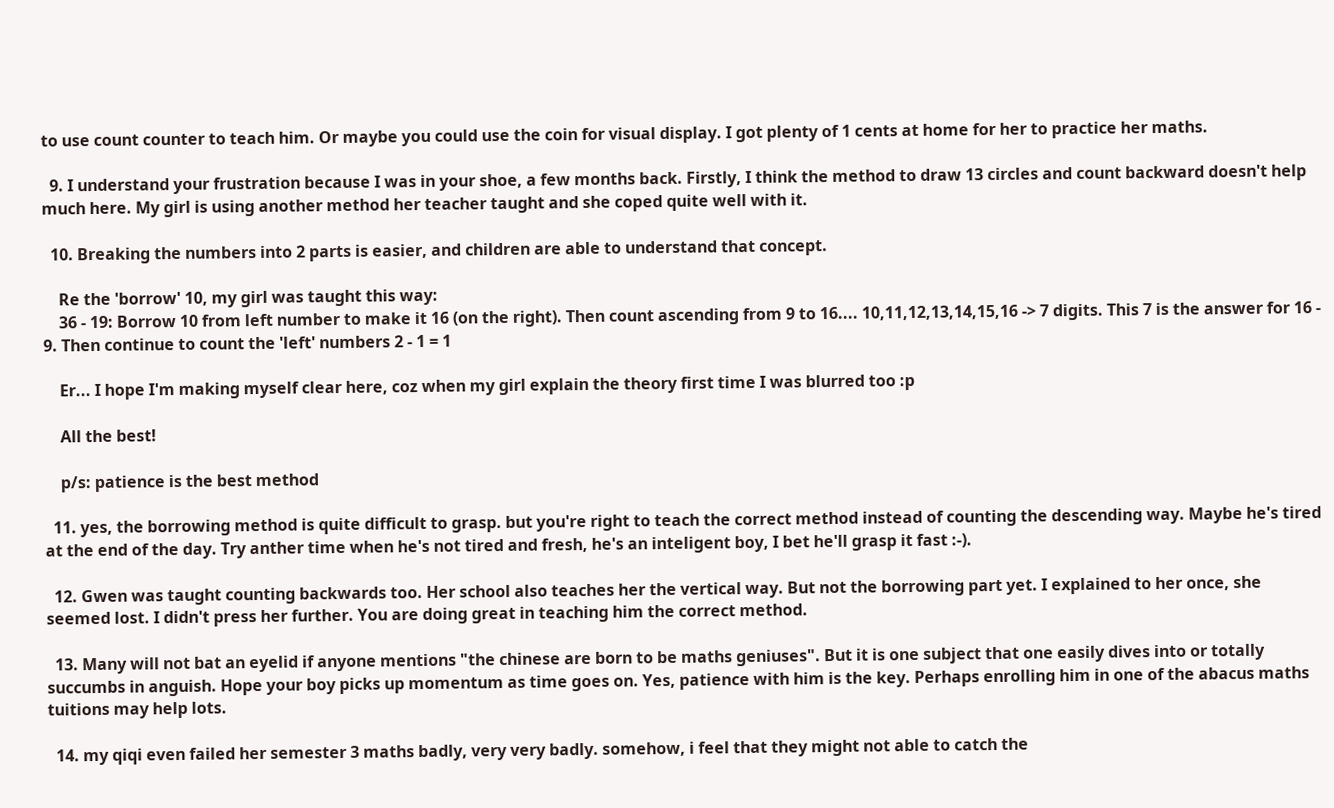to use count counter to teach him. Or maybe you could use the coin for visual display. I got plenty of 1 cents at home for her to practice her maths.

  9. I understand your frustration because I was in your shoe, a few months back. Firstly, I think the method to draw 13 circles and count backward doesn't help much here. My girl is using another method her teacher taught and she coped quite well with it.

  10. Breaking the numbers into 2 parts is easier, and children are able to understand that concept.

    Re the 'borrow' 10, my girl was taught this way:
    36 - 19: Borrow 10 from left number to make it 16 (on the right). Then count ascending from 9 to 16.... 10,11,12,13,14,15,16 -> 7 digits. This 7 is the answer for 16 - 9. Then continue to count the 'left' numbers 2 - 1 = 1

    Er... I hope I'm making myself clear here, coz when my girl explain the theory first time I was blurred too :p

    All the best!

    p/s: patience is the best method

  11. yes, the borrowing method is quite difficult to grasp. but you're right to teach the correct method instead of counting the descending way. Maybe he's tired at the end of the day. Try anther time when he's not tired and fresh, he's an inteligent boy, I bet he'll grasp it fast :-).

  12. Gwen was taught counting backwards too. Her school also teaches her the vertical way. But not the borrowing part yet. I explained to her once, she seemed lost. I didn't press her further. You are doing great in teaching him the correct method.

  13. Many will not bat an eyelid if anyone mentions "the chinese are born to be maths geniuses". But it is one subject that one easily dives into or totally succumbs in anguish. Hope your boy picks up momentum as time goes on. Yes, patience with him is the key. Perhaps enrolling him in one of the abacus maths tuitions may help lots.

  14. my qiqi even failed her semester 3 maths badly, very very badly. somehow, i feel that they might not able to catch the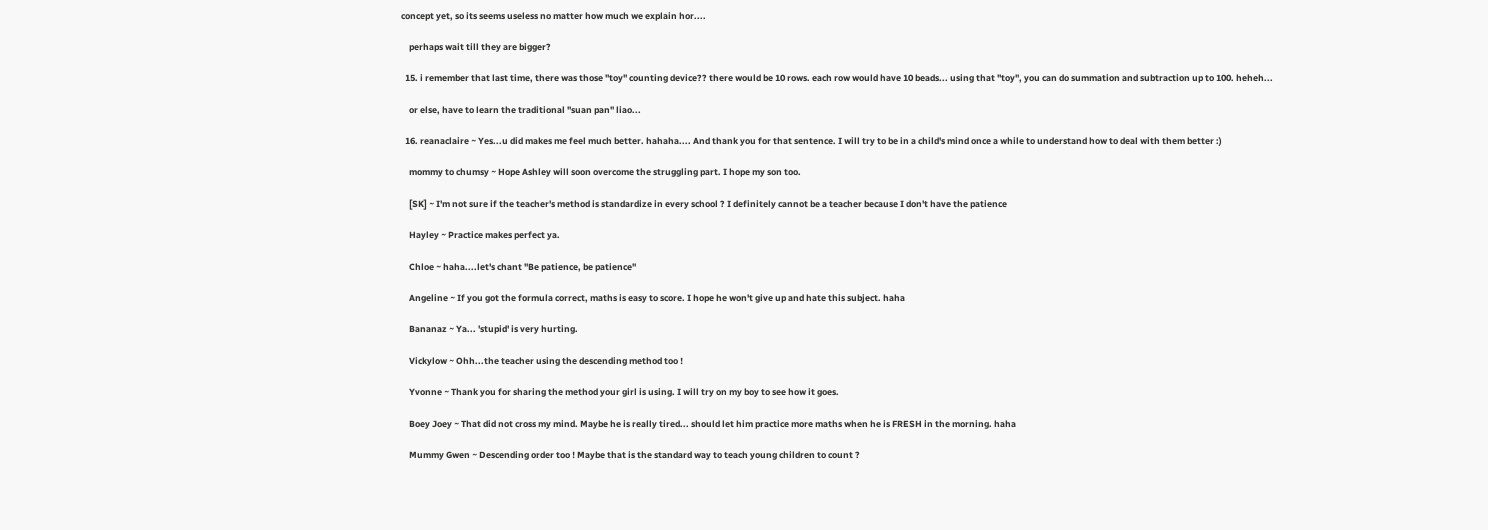concept yet, so its seems useless no matter how much we explain hor....

    perhaps wait till they are bigger?

  15. i remember that last time, there was those "toy" counting device?? there would be 10 rows. each row would have 10 beads... using that "toy", you can do summation and subtraction up to 100. heheh...

    or else, have to learn the traditional "suan pan" liao...

  16. reanaclaire ~ Yes...u did makes me feel much better. hahaha.... And thank you for that sentence. I will try to be in a child's mind once a while to understand how to deal with them better :)

    mommy to chumsy ~ Hope Ashley will soon overcome the struggling part. I hope my son too.

    [SK] ~ I'm not sure if the teacher's method is standardize in every school ? I definitely cannot be a teacher because I don't have the patience

    Hayley ~ Practice makes perfect ya.

    Chloe ~ haha....let's chant "Be patience, be patience"

    Angeline ~ If you got the formula correct, maths is easy to score. I hope he won't give up and hate this subject. haha

    Bananaz ~ Ya... 'stupid' is very hurting.

    Vickylow ~ Ohh...the teacher using the descending method too !

    Yvonne ~ Thank you for sharing the method your girl is using. I will try on my boy to see how it goes.

    Boey Joey ~ That did not cross my mind. Maybe he is really tired... should let him practice more maths when he is FRESH in the morning. haha

    Mummy Gwen ~ Descending order too ! Maybe that is the standard way to teach young children to count ?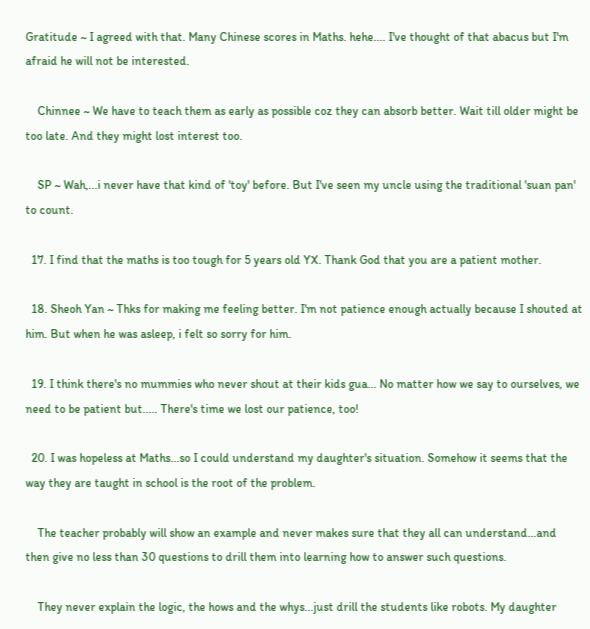Gratitude ~ I agreed with that. Many Chinese scores in Maths. hehe.... I've thought of that abacus but I'm afraid he will not be interested.

    Chinnee ~ We have to teach them as early as possible coz they can absorb better. Wait till older might be too late. And they might lost interest too.

    SP ~ Wah,...i never have that kind of 'toy' before. But I've seen my uncle using the traditional 'suan pan' to count.

  17. I find that the maths is too tough for 5 years old YX. Thank God that you are a patient mother.

  18. Sheoh Yan ~ Thks for making me feeling better. I'm not patience enough actually because I shouted at him. But when he was asleep, i felt so sorry for him.

  19. I think there's no mummies who never shout at their kids gua... No matter how we say to ourselves, we need to be patient but..... There's time we lost our patience, too!

  20. I was hopeless at Maths...so I could understand my daughter's situation. Somehow it seems that the way they are taught in school is the root of the problem.

    The teacher probably will show an example and never makes sure that they all can understand...and then give no less than 30 questions to drill them into learning how to answer such questions.

    They never explain the logic, the hows and the whys...just drill the students like robots. My daughter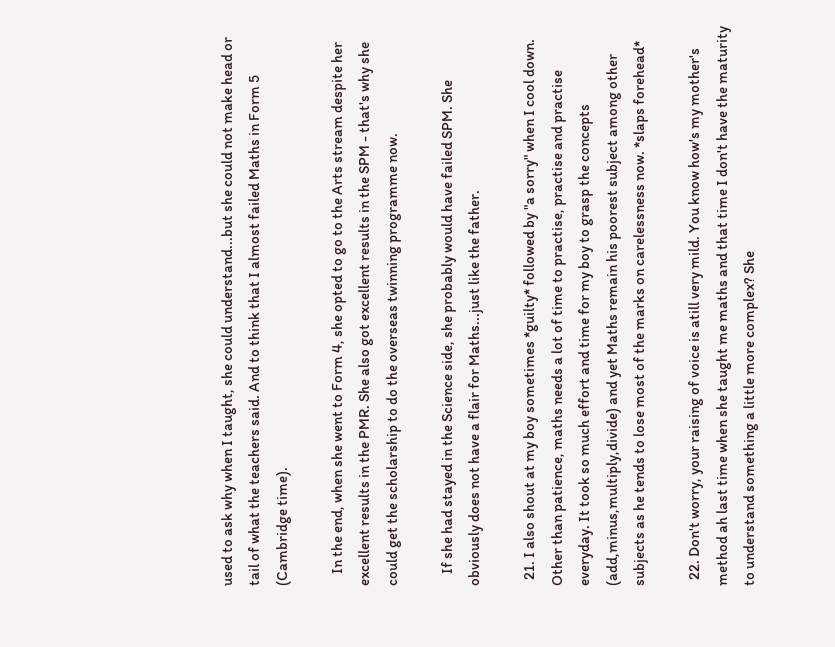used to ask why when I taught, she could understand...but she could not make head or tail of what the teachers said. And to think that I almost failed Maths in Form 5 (Cambridge time).

    In the end, when she went to Form 4, she opted to go to the Arts stream despite her excellent results in the PMR. She also got excellent results in the SPM - that's why she could get the scholarship to do the overseas twinning programme now.

    If she had stayed in the Science side, she probably would have failed SPM. She obviously does not have a flair for Maths...just like the father.

  21. I also shout at my boy sometimes *guilty* followed by "a sorry" when I cool down. Other than patience, maths needs a lot of time to practise, practise and practise everyday. It took so much effort and time for my boy to grasp the concepts (add,minus,multiply,divide) and yet Maths remain his poorest subject among other subjects as he tends to lose most of the marks on carelessness now. *slaps forehead*

  22. Don't worry, your raising of voice is atill very mild. You know how's my mother's method ah last time when she taught me maths and that time I don't have the maturity to understand something a little more complex? She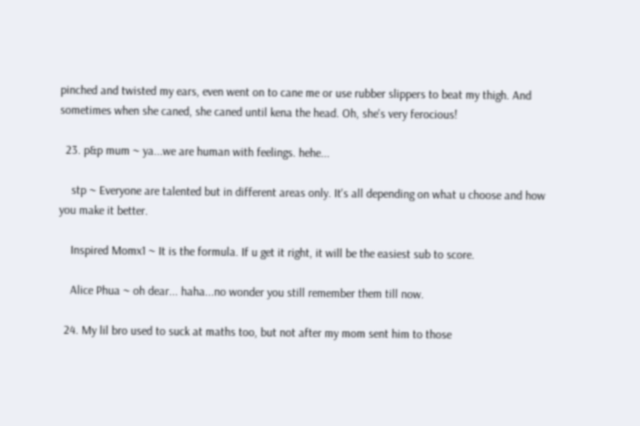pinched and twisted my ears, even went on to cane me or use rubber slippers to beat my thigh. And sometimes when she caned, she caned until kena the head. Oh, she's very ferocious!

  23. p&p mum ~ ya...we are human with feelings. hehe...

    stp ~ Everyone are talented but in different areas only. It's all depending on what u choose and how you make it better.

    Inspired Momx1 ~ It is the formula. If u get it right, it will be the easiest sub to score.

    Alice Phua ~ oh dear... haha...no wonder you still remember them till now.

  24. My lil bro used to suck at maths too, but not after my mom sent him to those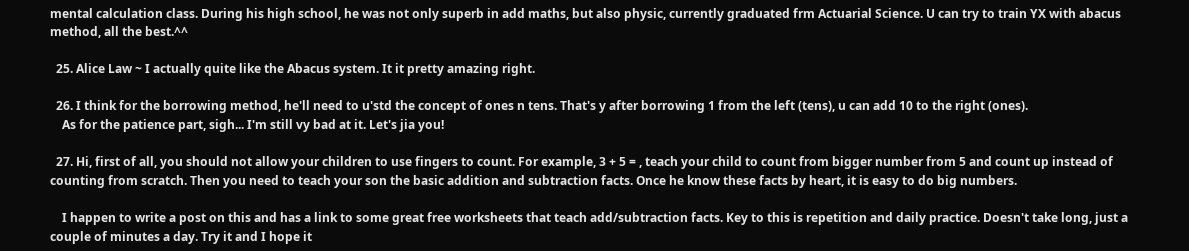mental calculation class. During his high school, he was not only superb in add maths, but also physic, currently graduated frm Actuarial Science. U can try to train YX with abacus method, all the best.^^

  25. Alice Law ~ I actually quite like the Abacus system. It it pretty amazing right.

  26. I think for the borrowing method, he'll need to u'std the concept of ones n tens. That's y after borrowing 1 from the left (tens), u can add 10 to the right (ones).
    As for the patience part, sigh... I'm still vy bad at it. Let's jia you!

  27. Hi, first of all, you should not allow your children to use fingers to count. For example, 3 + 5 = , teach your child to count from bigger number from 5 and count up instead of counting from scratch. Then you need to teach your son the basic addition and subtraction facts. Once he know these facts by heart, it is easy to do big numbers.

    I happen to write a post on this and has a link to some great free worksheets that teach add/subtraction facts. Key to this is repetition and daily practice. Doesn't take long, just a couple of minutes a day. Try it and I hope it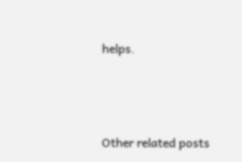helps.



Other related posts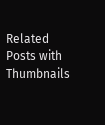Related Posts with Thumbnails